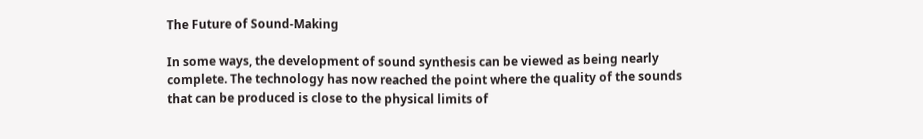The Future of Sound-Making

In some ways, the development of sound synthesis can be viewed as being nearly complete. The technology has now reached the point where the quality of the sounds that can be produced is close to the physical limits of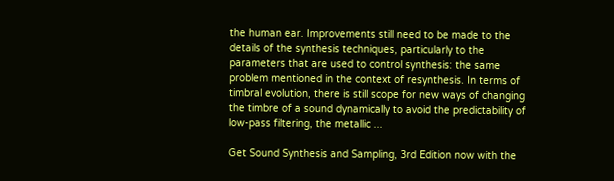the human ear. Improvements still need to be made to the details of the synthesis techniques, particularly to the parameters that are used to control synthesis: the same problem mentioned in the context of resynthesis. In terms of timbral evolution, there is still scope for new ways of changing the timbre of a sound dynamically to avoid the predictability of low-pass filtering, the metallic ...

Get Sound Synthesis and Sampling, 3rd Edition now with the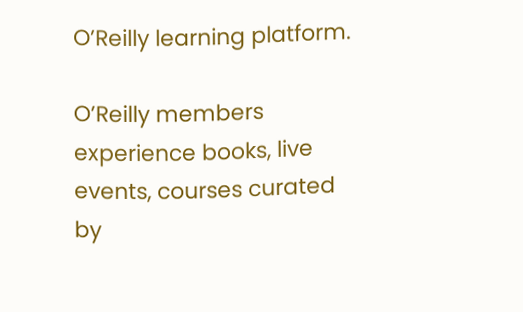O’Reilly learning platform.

O’Reilly members experience books, live events, courses curated by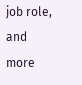job role, and more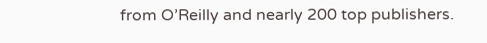from O’Reilly and nearly 200 top publishers.